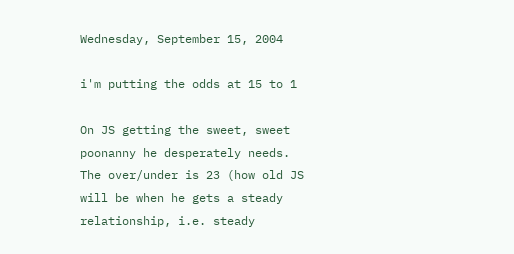Wednesday, September 15, 2004

i'm putting the odds at 15 to 1

On JS getting the sweet, sweet poonanny he desperately needs. The over/under is 23 (how old JS will be when he gets a steady relationship, i.e. steady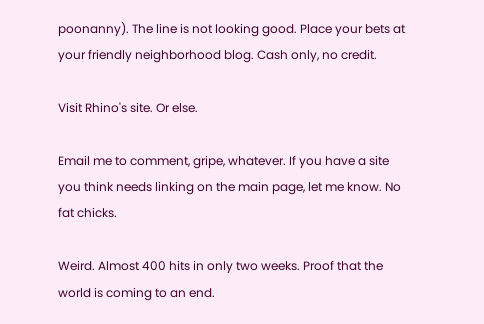poonanny). The line is not looking good. Place your bets at your friendly neighborhood blog. Cash only, no credit.

Visit Rhino's site. Or else.

Email me to comment, gripe, whatever. If you have a site you think needs linking on the main page, let me know. No fat chicks.

Weird. Almost 400 hits in only two weeks. Proof that the world is coming to an end.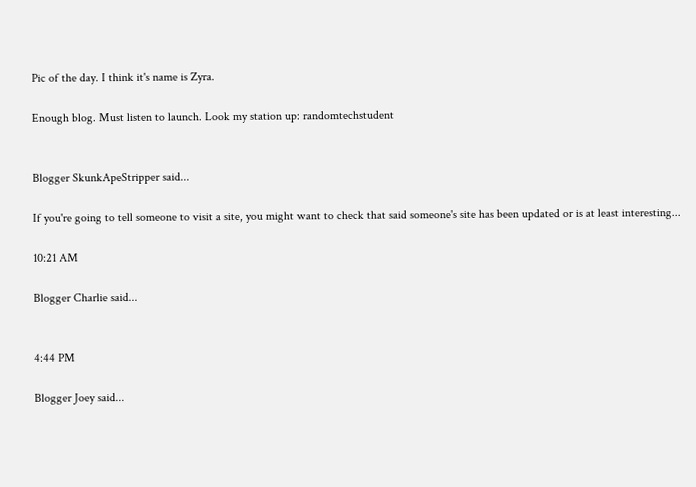Pic of the day. I think it's name is Zyra.

Enough blog. Must listen to launch. Look my station up: randomtechstudent


Blogger SkunkApeStripper said...

If you're going to tell someone to visit a site, you might want to check that said someone's site has been updated or is at least interesting...

10:21 AM

Blogger Charlie said...


4:44 PM

Blogger Joey said...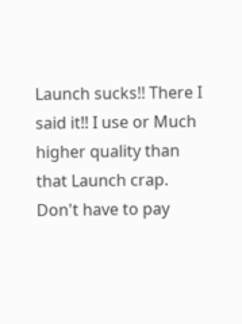Launch sucks!! There I said it!! I use or Much higher quality than that Launch crap. Don't have to pay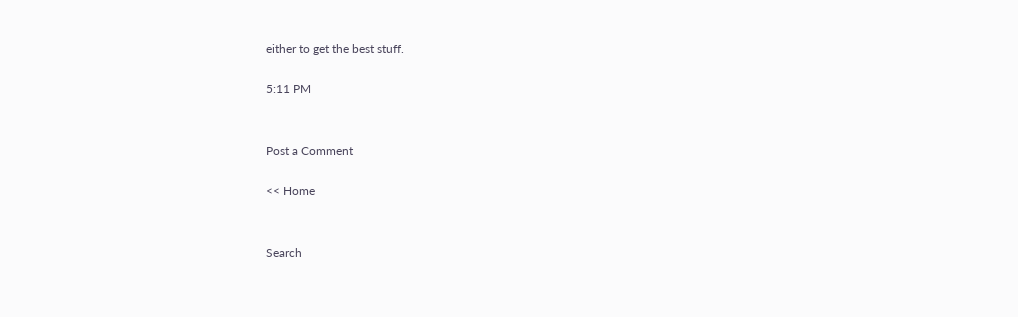either to get the best stuff.

5:11 PM


Post a Comment

<< Home


Search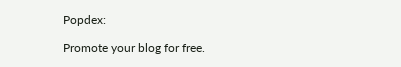Popdex:

Promote your blog for free.